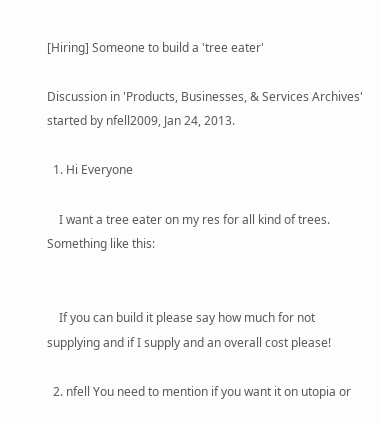[Hiring] Someone to build a 'tree eater'

Discussion in 'Products, Businesses, & Services Archives' started by nfell2009, Jan 24, 2013.

  1. Hi Everyone

    I want a tree eater on my res for all kind of trees. Something like this:


    If you can build it please say how much for not supplying and if I supply and an overall cost please!

  2. nfell You need to mention if you want it on utopia or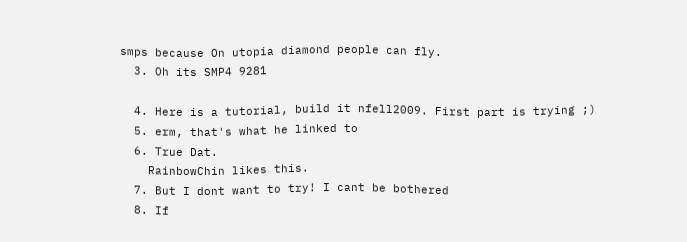smps because On utopia diamond people can fly.
  3. Oh its SMP4 9281

  4. Here is a tutorial, build it nfell2009. First part is trying ;)
  5. erm, that's what he linked to
  6. True Dat.
    RainbowChin likes this.
  7. But I dont want to try! I cant be bothered
  8. If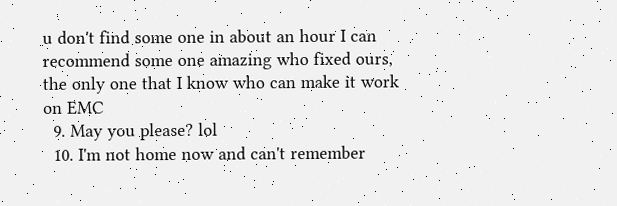u don't find some one in about an hour I can recommend some one amazing who fixed ours, the only one that I know who can make it work on EMC
  9. May you please? lol
  10. I'm not home now and can't remember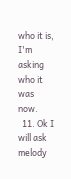who it is, I'm asking who it was now.
  11. Ok I will ask melody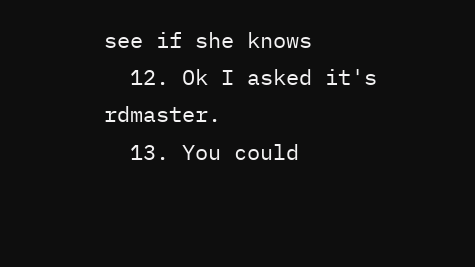see if she knows
  12. Ok I asked it's rdmaster.
  13. You could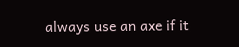always use an axe if it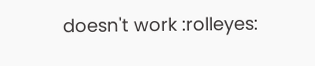doesn't work :rolleyes: